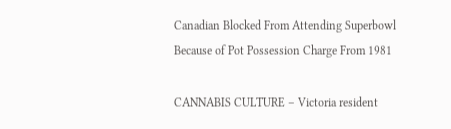Canadian Blocked From Attending Superbowl Because of Pot Possession Charge From 1981

CANNABIS CULTURE – Victoria resident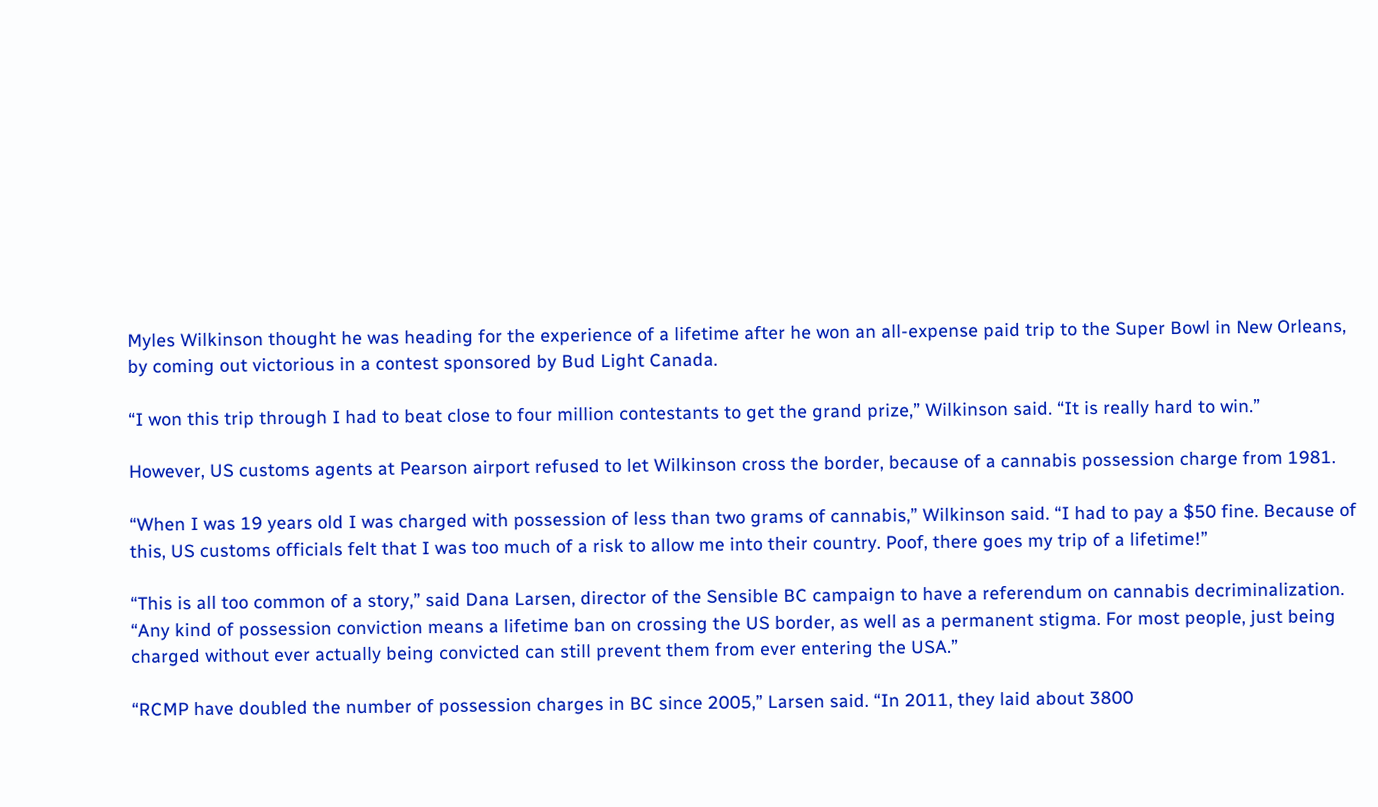Myles Wilkinson thought he was heading for the experience of a lifetime after he won an all-expense paid trip to the Super Bowl in New Orleans, by coming out victorious in a contest sponsored by Bud Light Canada.

“I won this trip through I had to beat close to four million contestants to get the grand prize,” Wilkinson said. “It is really hard to win.”

However, US customs agents at Pearson airport refused to let Wilkinson cross the border, because of a cannabis possession charge from 1981.

“When I was 19 years old I was charged with possession of less than two grams of cannabis,” Wilkinson said. “I had to pay a $50 fine. Because of this, US customs officials felt that I was too much of a risk to allow me into their country. Poof, there goes my trip of a lifetime!”

“This is all too common of a story,” said Dana Larsen, director of the Sensible BC campaign to have a referendum on cannabis decriminalization. “Any kind of possession conviction means a lifetime ban on crossing the US border, as well as a permanent stigma. For most people, just being charged without ever actually being convicted can still prevent them from ever entering the USA.”

“RCMP have doubled the number of possession charges in BC since 2005,” Larsen said. “In 2011, they laid about 3800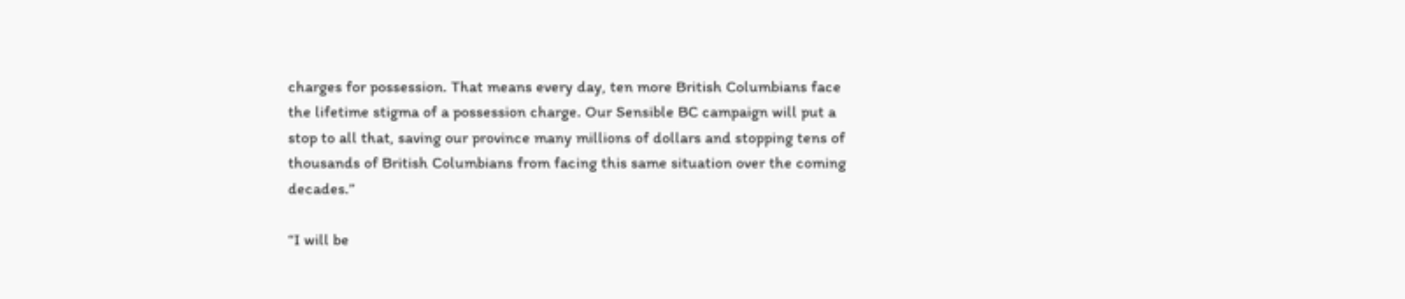charges for possession. That means every day, ten more British Columbians face the lifetime stigma of a possession charge. Our Sensible BC campaign will put a stop to all that, saving our province many millions of dollars and stopping tens of thousands of British Columbians from facing this same situation over the coming decades.”

“I will be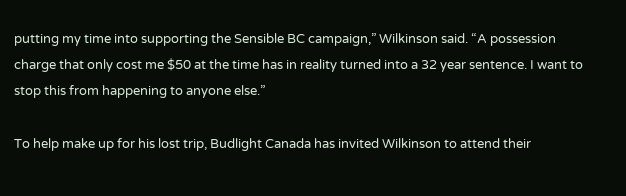putting my time into supporting the Sensible BC campaign,” Wilkinson said. “A possession charge that only cost me $50 at the time has in reality turned into a 32 year sentence. I want to stop this from happening to anyone else.”

To help make up for his lost trip, Budlight Canada has invited Wilkinson to attend their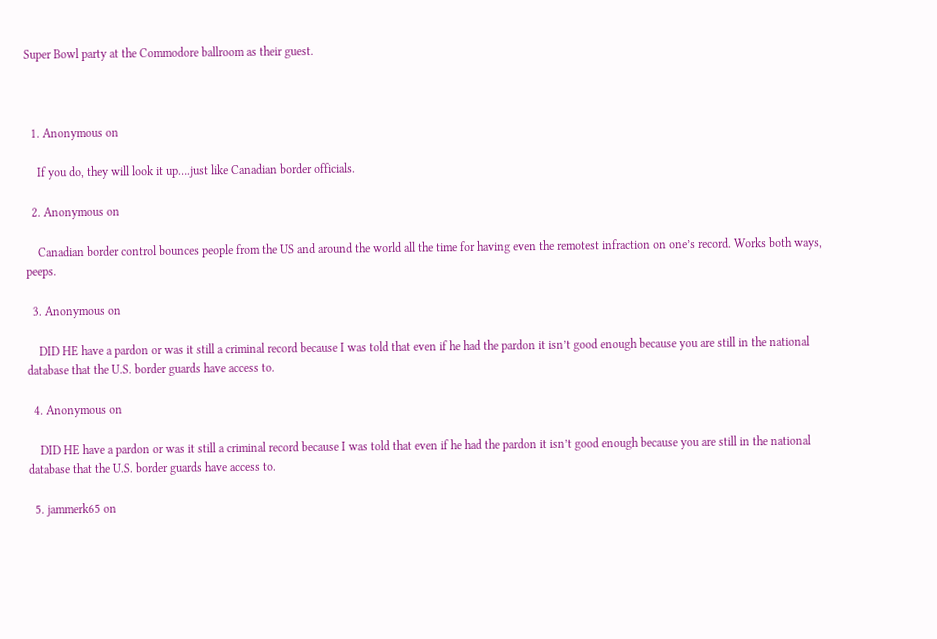Super Bowl party at the Commodore ballroom as their guest.



  1. Anonymous on

    If you do, they will look it up….just like Canadian border officials.

  2. Anonymous on

    Canadian border control bounces people from the US and around the world all the time for having even the remotest infraction on one’s record. Works both ways, peeps.

  3. Anonymous on

    DID HE have a pardon or was it still a criminal record because I was told that even if he had the pardon it isn’t good enough because you are still in the national database that the U.S. border guards have access to.

  4. Anonymous on

    DID HE have a pardon or was it still a criminal record because I was told that even if he had the pardon it isn’t good enough because you are still in the national database that the U.S. border guards have access to.

  5. jammerk65 on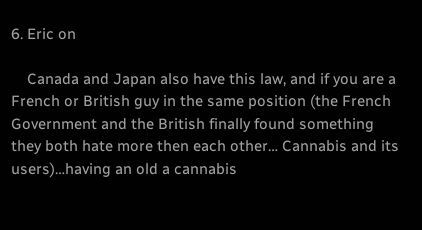6. Eric on

    Canada and Japan also have this law, and if you are a French or British guy in the same position (the French Government and the British finally found something they both hate more then each other… Cannabis and its users)…having an old a cannabis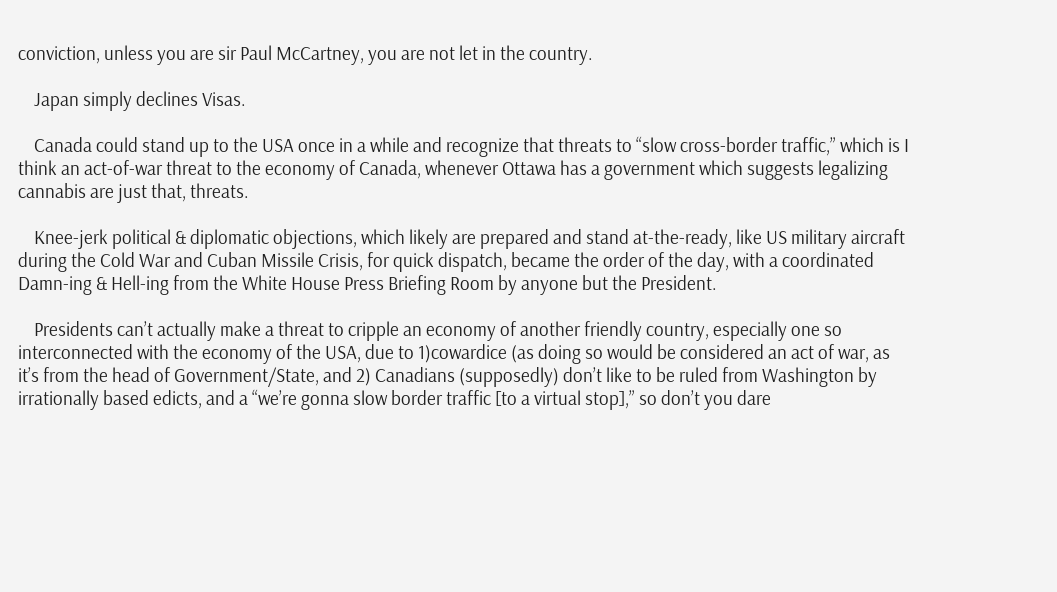conviction, unless you are sir Paul McCartney, you are not let in the country.

    Japan simply declines Visas.

    Canada could stand up to the USA once in a while and recognize that threats to “slow cross-border traffic,” which is I think an act-of-war threat to the economy of Canada, whenever Ottawa has a government which suggests legalizing cannabis are just that, threats.

    Knee-jerk political & diplomatic objections, which likely are prepared and stand at-the-ready, like US military aircraft during the Cold War and Cuban Missile Crisis, for quick dispatch, became the order of the day, with a coordinated Damn-ing & Hell-ing from the White House Press Briefing Room by anyone but the President.

    Presidents can’t actually make a threat to cripple an economy of another friendly country, especially one so interconnected with the economy of the USA, due to 1)cowardice (as doing so would be considered an act of war, as it’s from the head of Government/State, and 2) Canadians (supposedly) don’t like to be ruled from Washington by irrationally based edicts, and a “we’re gonna slow border traffic [to a virtual stop],” so don’t you dare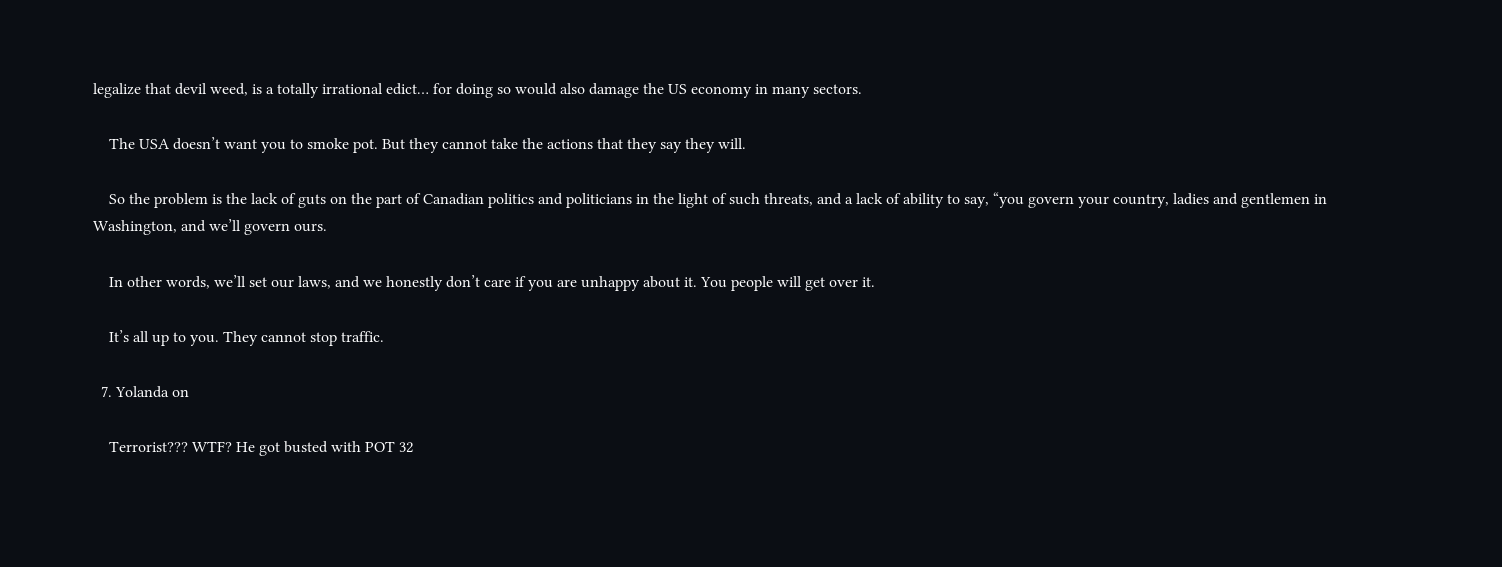legalize that devil weed, is a totally irrational edict… for doing so would also damage the US economy in many sectors.

    The USA doesn’t want you to smoke pot. But they cannot take the actions that they say they will.

    So the problem is the lack of guts on the part of Canadian politics and politicians in the light of such threats, and a lack of ability to say, “you govern your country, ladies and gentlemen in Washington, and we’ll govern ours.

    In other words, we’ll set our laws, and we honestly don’t care if you are unhappy about it. You people will get over it.

    It’s all up to you. They cannot stop traffic.

  7. Yolanda on

    Terrorist??? WTF? He got busted with POT 32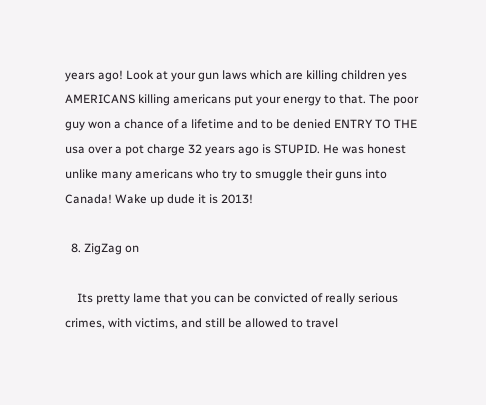years ago! Look at your gun laws which are killing children yes AMERICANS killing americans put your energy to that. The poor guy won a chance of a lifetime and to be denied ENTRY TO THE usa over a pot charge 32 years ago is STUPID. He was honest unlike many americans who try to smuggle their guns into Canada! Wake up dude it is 2013!

  8. ZigZag on

    Its pretty lame that you can be convicted of really serious crimes, with victims, and still be allowed to travel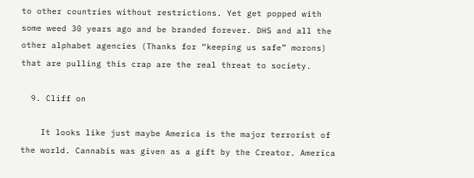to other countries without restrictions. Yet get popped with some weed 30 years ago and be branded forever. DHS and all the other alphabet agencies (Thanks for “keeping us safe” morons) that are pulling this crap are the real threat to society.

  9. Cliff on

    It looks like just maybe America is the major terrorist of the world. Cannabis was given as a gift by the Creator. America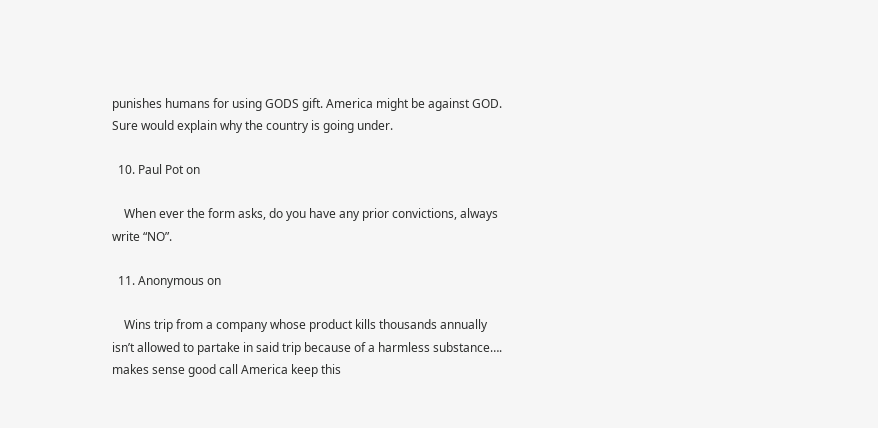punishes humans for using GODS gift. America might be against GOD. Sure would explain why the country is going under.

  10. Paul Pot on

    When ever the form asks, do you have any prior convictions, always write “NO”.

  11. Anonymous on

    Wins trip from a company whose product kills thousands annually isn’t allowed to partake in said trip because of a harmless substance…. makes sense good call America keep this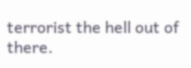terrorist the hell out of there.